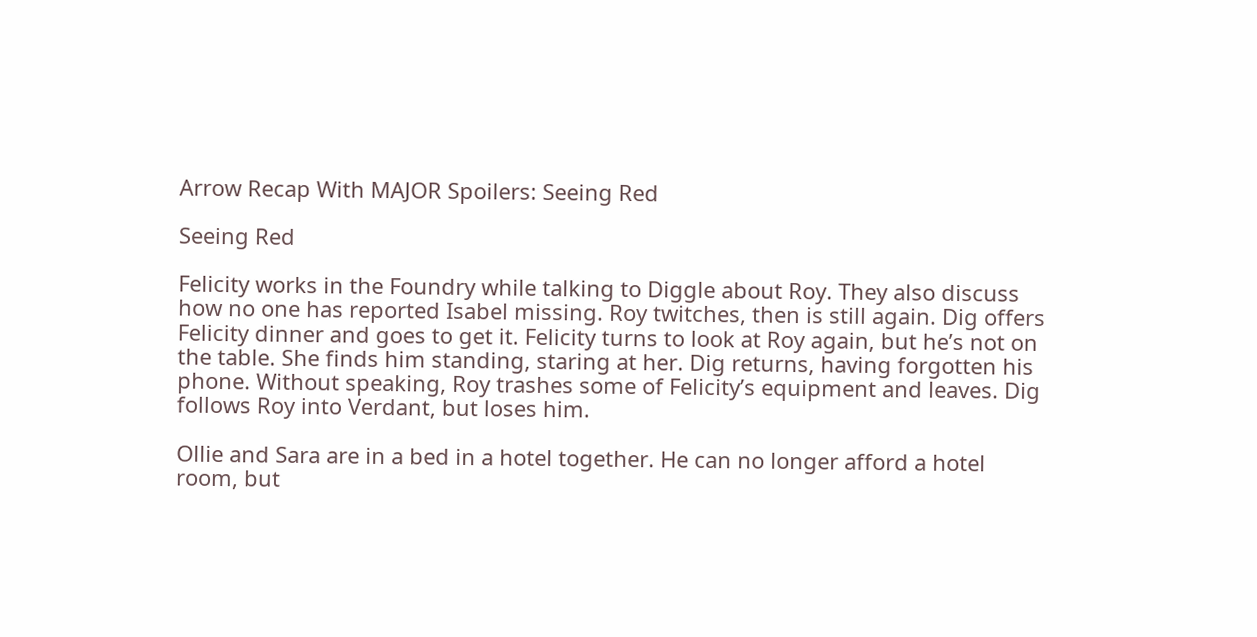Arrow Recap With MAJOR Spoilers: Seeing Red

Seeing Red

Felicity works in the Foundry while talking to Diggle about Roy. They also discuss how no one has reported Isabel missing. Roy twitches, then is still again. Dig offers Felicity dinner and goes to get it. Felicity turns to look at Roy again, but he’s not on the table. She finds him standing, staring at her. Dig returns, having forgotten his phone. Without speaking, Roy trashes some of Felicity’s equipment and leaves. Dig follows Roy into Verdant, but loses him.

Ollie and Sara are in a bed in a hotel together. He can no longer afford a hotel room, but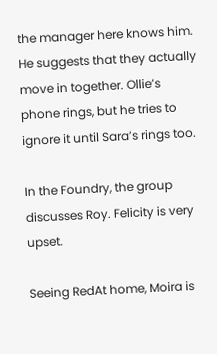the manager here knows him. He suggests that they actually move in together. Ollie’s phone rings, but he tries to ignore it until Sara’s rings too.

In the Foundry, the group discusses Roy. Felicity is very upset.

Seeing RedAt home, Moira is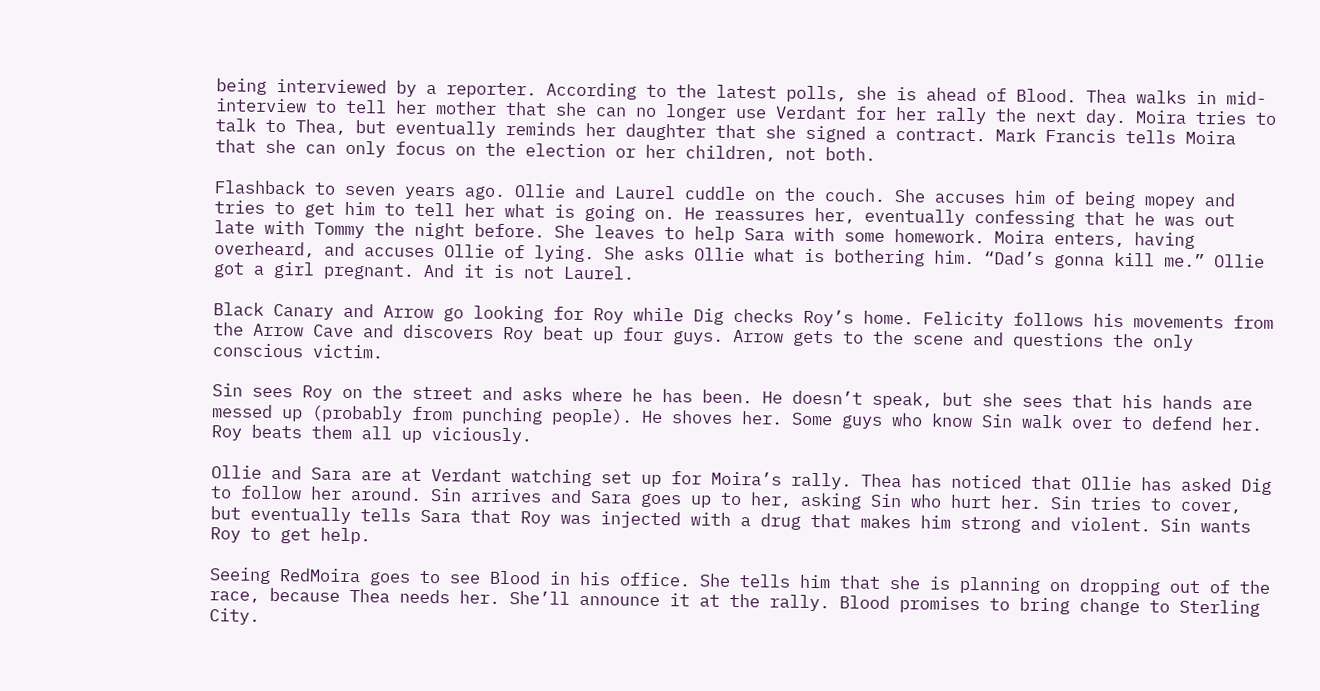being interviewed by a reporter. According to the latest polls, she is ahead of Blood. Thea walks in mid-interview to tell her mother that she can no longer use Verdant for her rally the next day. Moira tries to talk to Thea, but eventually reminds her daughter that she signed a contract. Mark Francis tells Moira that she can only focus on the election or her children, not both.

Flashback to seven years ago. Ollie and Laurel cuddle on the couch. She accuses him of being mopey and tries to get him to tell her what is going on. He reassures her, eventually confessing that he was out late with Tommy the night before. She leaves to help Sara with some homework. Moira enters, having overheard, and accuses Ollie of lying. She asks Ollie what is bothering him. “Dad’s gonna kill me.” Ollie got a girl pregnant. And it is not Laurel.

Black Canary and Arrow go looking for Roy while Dig checks Roy’s home. Felicity follows his movements from the Arrow Cave and discovers Roy beat up four guys. Arrow gets to the scene and questions the only conscious victim.

Sin sees Roy on the street and asks where he has been. He doesn’t speak, but she sees that his hands are messed up (probably from punching people). He shoves her. Some guys who know Sin walk over to defend her. Roy beats them all up viciously.

Ollie and Sara are at Verdant watching set up for Moira’s rally. Thea has noticed that Ollie has asked Dig to follow her around. Sin arrives and Sara goes up to her, asking Sin who hurt her. Sin tries to cover, but eventually tells Sara that Roy was injected with a drug that makes him strong and violent. Sin wants Roy to get help.

Seeing RedMoira goes to see Blood in his office. She tells him that she is planning on dropping out of the race, because Thea needs her. She’ll announce it at the rally. Blood promises to bring change to Sterling City.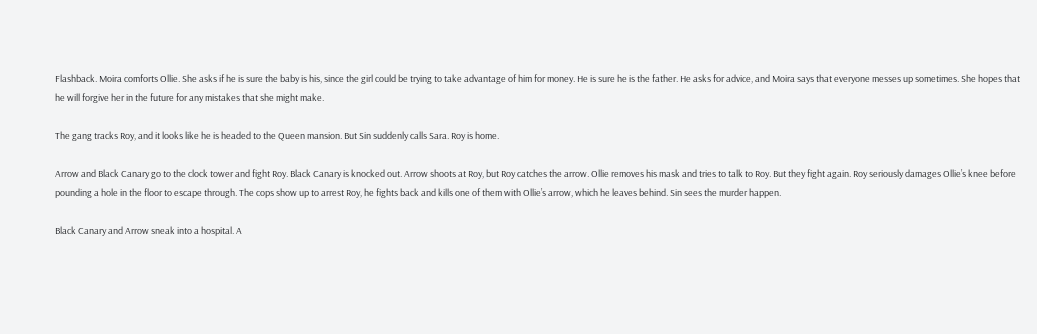Flashback. Moira comforts Ollie. She asks if he is sure the baby is his, since the girl could be trying to take advantage of him for money. He is sure he is the father. He asks for advice, and Moira says that everyone messes up sometimes. She hopes that he will forgive her in the future for any mistakes that she might make.

The gang tracks Roy, and it looks like he is headed to the Queen mansion. But Sin suddenly calls Sara. Roy is home.

Arrow and Black Canary go to the clock tower and fight Roy. Black Canary is knocked out. Arrow shoots at Roy, but Roy catches the arrow. Ollie removes his mask and tries to talk to Roy. But they fight again. Roy seriously damages Ollie’s knee before pounding a hole in the floor to escape through. The cops show up to arrest Roy, he fights back and kills one of them with Ollie’s arrow, which he leaves behind. Sin sees the murder happen.

Black Canary and Arrow sneak into a hospital. A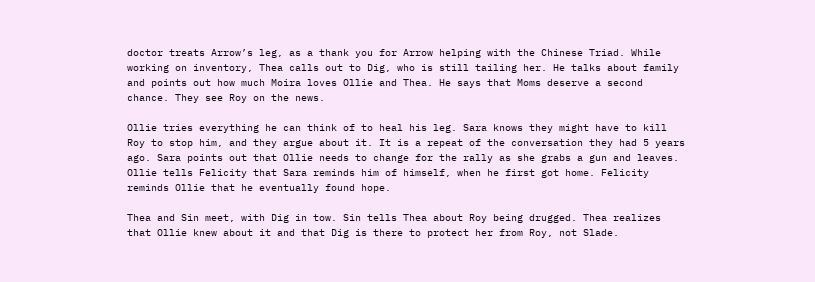doctor treats Arrow’s leg, as a thank you for Arrow helping with the Chinese Triad. While working on inventory, Thea calls out to Dig, who is still tailing her. He talks about family and points out how much Moira loves Ollie and Thea. He says that Moms deserve a second chance. They see Roy on the news.

Ollie tries everything he can think of to heal his leg. Sara knows they might have to kill Roy to stop him, and they argue about it. It is a repeat of the conversation they had 5 years ago. Sara points out that Ollie needs to change for the rally as she grabs a gun and leaves. Ollie tells Felicity that Sara reminds him of himself, when he first got home. Felicity reminds Ollie that he eventually found hope.

Thea and Sin meet, with Dig in tow. Sin tells Thea about Roy being drugged. Thea realizes that Ollie knew about it and that Dig is there to protect her from Roy, not Slade.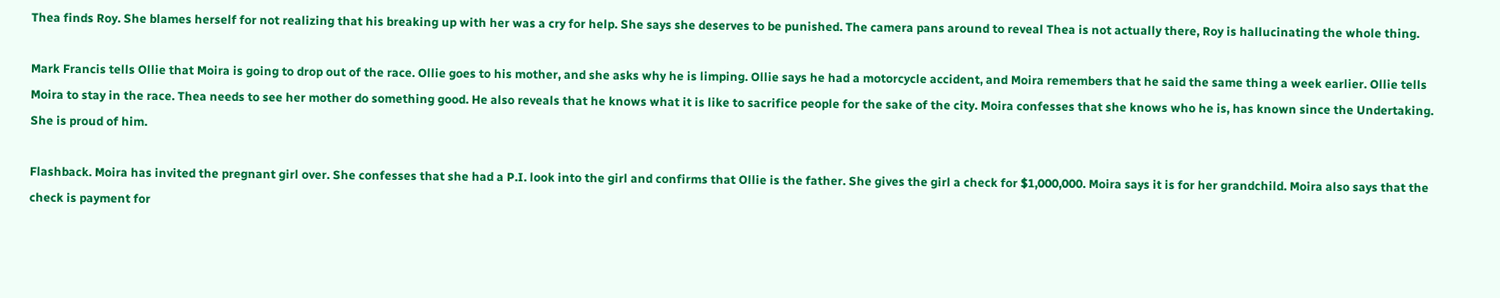Thea finds Roy. She blames herself for not realizing that his breaking up with her was a cry for help. She says she deserves to be punished. The camera pans around to reveal Thea is not actually there, Roy is hallucinating the whole thing.

Mark Francis tells Ollie that Moira is going to drop out of the race. Ollie goes to his mother, and she asks why he is limping. Ollie says he had a motorcycle accident, and Moira remembers that he said the same thing a week earlier. Ollie tells Moira to stay in the race. Thea needs to see her mother do something good. He also reveals that he knows what it is like to sacrifice people for the sake of the city. Moira confesses that she knows who he is, has known since the Undertaking. She is proud of him.

Flashback. Moira has invited the pregnant girl over. She confesses that she had a P.I. look into the girl and confirms that Ollie is the father. She gives the girl a check for $1,000,000. Moira says it is for her grandchild. Moira also says that the check is payment for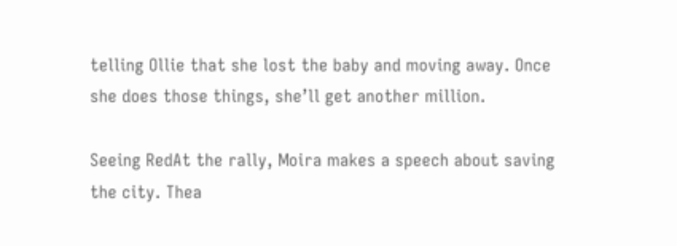telling Ollie that she lost the baby and moving away. Once she does those things, she’ll get another million.

Seeing RedAt the rally, Moira makes a speech about saving the city. Thea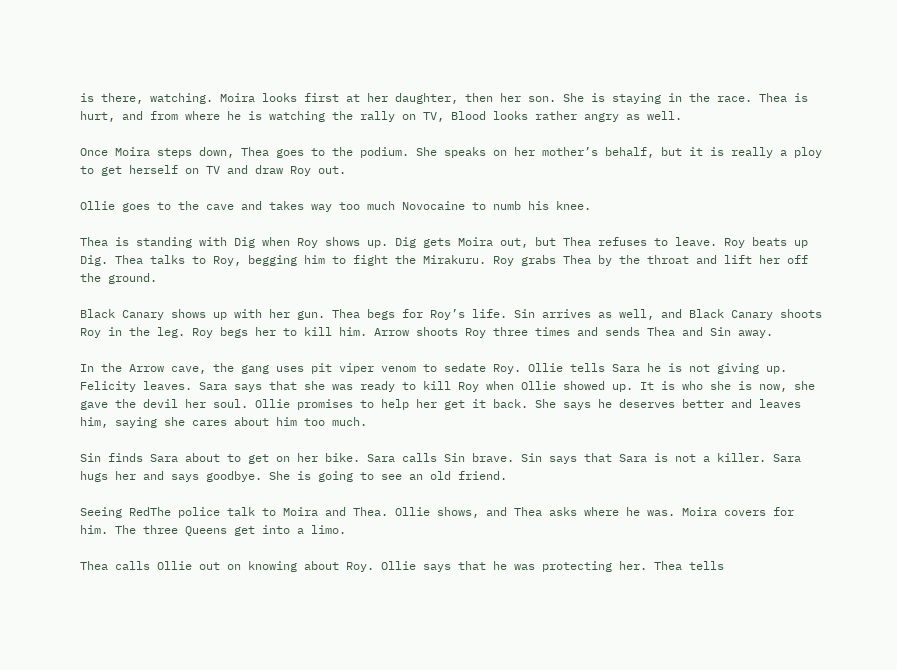is there, watching. Moira looks first at her daughter, then her son. She is staying in the race. Thea is hurt, and from where he is watching the rally on TV, Blood looks rather angry as well.

Once Moira steps down, Thea goes to the podium. She speaks on her mother’s behalf, but it is really a ploy to get herself on TV and draw Roy out.

Ollie goes to the cave and takes way too much Novocaine to numb his knee.

Thea is standing with Dig when Roy shows up. Dig gets Moira out, but Thea refuses to leave. Roy beats up Dig. Thea talks to Roy, begging him to fight the Mirakuru. Roy grabs Thea by the throat and lift her off the ground.

Black Canary shows up with her gun. Thea begs for Roy’s life. Sin arrives as well, and Black Canary shoots Roy in the leg. Roy begs her to kill him. Arrow shoots Roy three times and sends Thea and Sin away.

In the Arrow cave, the gang uses pit viper venom to sedate Roy. Ollie tells Sara he is not giving up. Felicity leaves. Sara says that she was ready to kill Roy when Ollie showed up. It is who she is now, she gave the devil her soul. Ollie promises to help her get it back. She says he deserves better and leaves him, saying she cares about him too much.

Sin finds Sara about to get on her bike. Sara calls Sin brave. Sin says that Sara is not a killer. Sara hugs her and says goodbye. She is going to see an old friend.

Seeing RedThe police talk to Moira and Thea. Ollie shows, and Thea asks where he was. Moira covers for him. The three Queens get into a limo.

Thea calls Ollie out on knowing about Roy. Ollie says that he was protecting her. Thea tells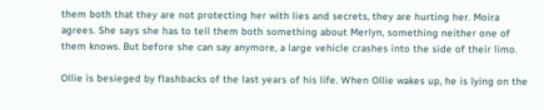them both that they are not protecting her with lies and secrets, they are hurting her. Moira agrees. She says she has to tell them both something about Merlyn, something neither one of them knows. But before she can say anymore, a large vehicle crashes into the side of their limo.

Ollie is besieged by flashbacks of the last years of his life. When Ollie wakes up, he is lying on the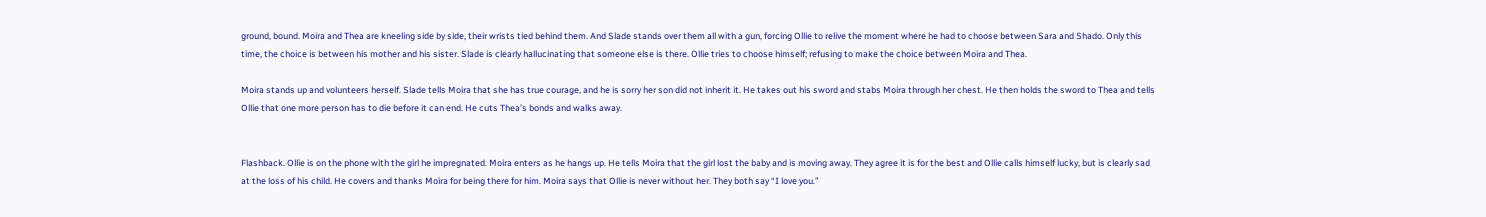ground, bound. Moira and Thea are kneeling side by side, their wrists tied behind them. And Slade stands over them all with a gun, forcing Ollie to relive the moment where he had to choose between Sara and Shado. Only this time, the choice is between his mother and his sister. Slade is clearly hallucinating that someone else is there. Ollie tries to choose himself; refusing to make the choice between Moira and Thea.

Moira stands up and volunteers herself. Slade tells Moira that she has true courage, and he is sorry her son did not inherit it. He takes out his sword and stabs Moira through her chest. He then holds the sword to Thea and tells Ollie that one more person has to die before it can end. He cuts Thea’s bonds and walks away.


Flashback. Ollie is on the phone with the girl he impregnated. Moira enters as he hangs up. He tells Moira that the girl lost the baby and is moving away. They agree it is for the best and Ollie calls himself lucky, but is clearly sad at the loss of his child. He covers and thanks Moira for being there for him. Moira says that Ollie is never without her. They both say “I love you.”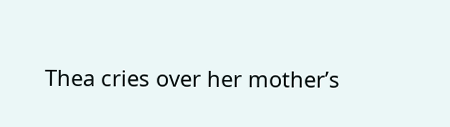Thea cries over her mother’s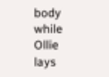body while Ollie lays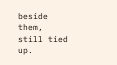beside them, still tied up.